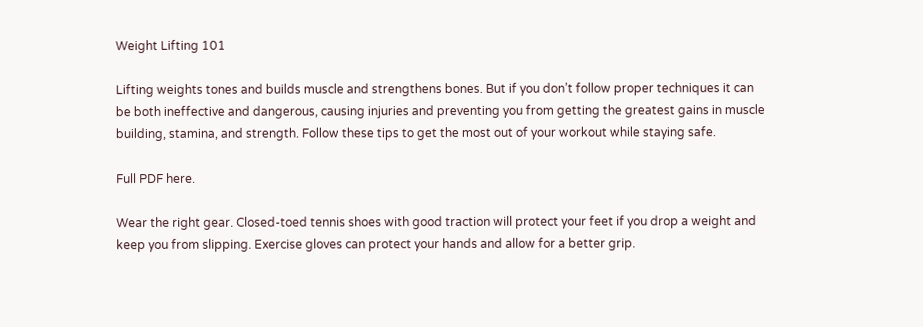Weight Lifting 101

Lifting weights tones and builds muscle and strengthens bones. But if you don’t follow proper techniques it can be both ineffective and dangerous, causing injuries and preventing you from getting the greatest gains in muscle building, stamina, and strength. Follow these tips to get the most out of your workout while staying safe.

Full PDF here.

Wear the right gear. Closed-toed tennis shoes with good traction will protect your feet if you drop a weight and keep you from slipping. Exercise gloves can protect your hands and allow for a better grip.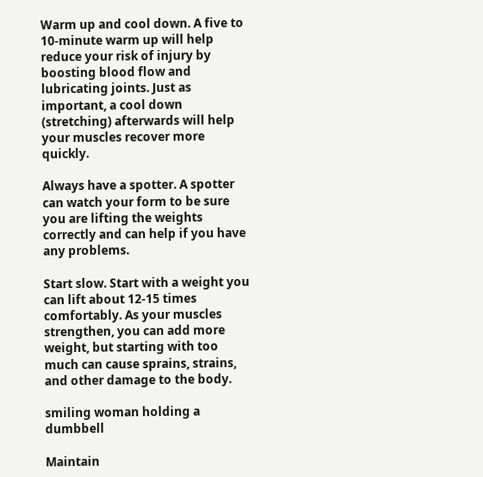Warm up and cool down. A five to 10-minute warm up will help reduce your risk of injury by boosting blood flow and lubricating joints. Just as important, a cool down (stretching) afterwards will help your muscles recover more quickly.

Always have a spotter. A spotter can watch your form to be sure you are lifting the weights correctly and can help if you have any problems.

Start slow. Start with a weight you can lift about 12-15 times comfortably. As your muscles strengthen, you can add more weight, but starting with too much can cause sprains, strains, and other damage to the body.

smiling woman holding a dumbbell

Maintain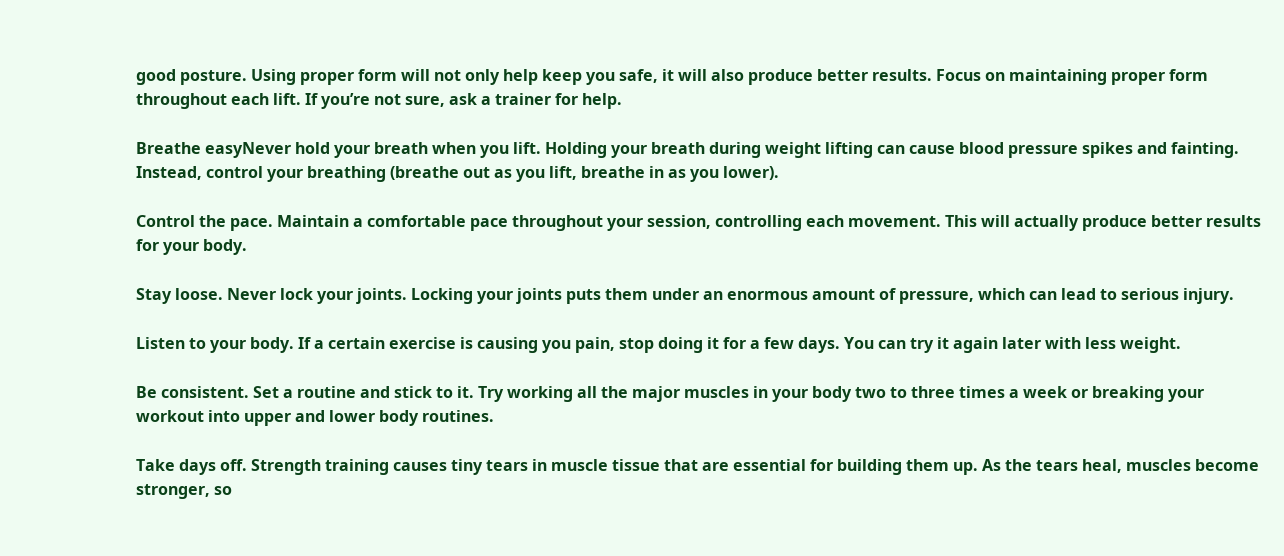good posture. Using proper form will not only help keep you safe, it will also produce better results. Focus on maintaining proper form throughout each lift. If you’re not sure, ask a trainer for help.

Breathe easyNever hold your breath when you lift. Holding your breath during weight lifting can cause blood pressure spikes and fainting. Instead, control your breathing (breathe out as you lift, breathe in as you lower).

Control the pace. Maintain a comfortable pace throughout your session, controlling each movement. This will actually produce better results for your body.

Stay loose. Never lock your joints. Locking your joints puts them under an enormous amount of pressure, which can lead to serious injury.

Listen to your body. If a certain exercise is causing you pain, stop doing it for a few days. You can try it again later with less weight.

Be consistent. Set a routine and stick to it. Try working all the major muscles in your body two to three times a week or breaking your workout into upper and lower body routines.

Take days off. Strength training causes tiny tears in muscle tissue that are essential for building them up. As the tears heal, muscles become stronger, so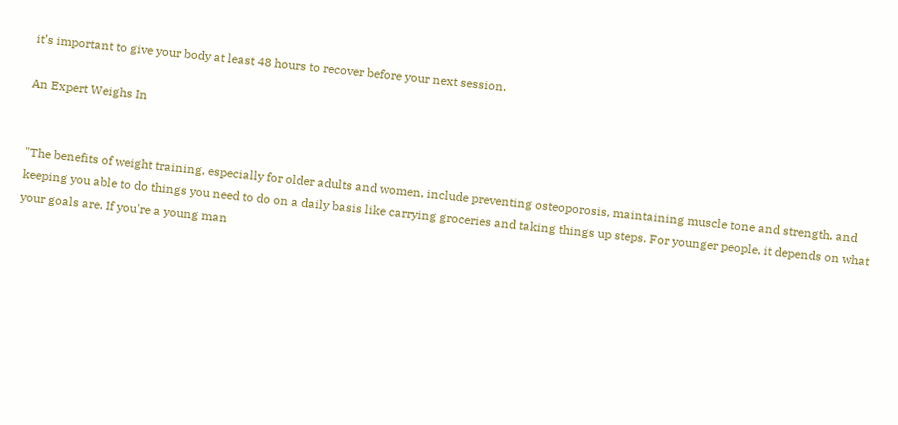it’s important to give your body at least 48 hours to recover before your next session.

An Expert Weighs In


"The benefits of weight training, especially for older adults and women, include preventing osteoporosis, maintaining muscle tone and strength, and keeping you able to do things you need to do on a daily basis like carrying groceries and taking things up steps. For younger people, it depends on what your goals are. If you're a young man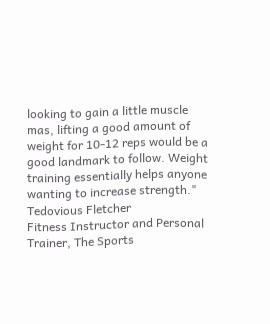looking to gain a little muscle mas, lifting a good amount of weight for 10-12 reps would be a good landmark to follow. Weight training essentially helps anyone wanting to increase strength."
Tedovious Fletcher
Fitness Instructor and Personal Trainer, The Sports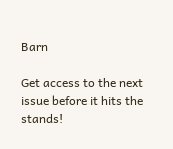Barn

Get access to the next issue before it hits the stands!